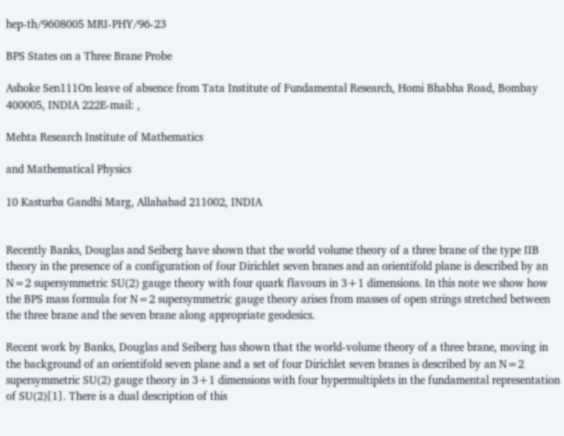hep-th/9608005 MRI-PHY/96-23

BPS States on a Three Brane Probe

Ashoke Sen111On leave of absence from Tata Institute of Fundamental Research, Homi Bhabha Road, Bombay 400005, INDIA 222E-mail: ,

Mehta Research Institute of Mathematics

and Mathematical Physics

10 Kasturba Gandhi Marg, Allahabad 211002, INDIA


Recently Banks, Douglas and Seiberg have shown that the world volume theory of a three brane of the type IIB theory in the presence of a configuration of four Dirichlet seven branes and an orientifold plane is described by an N=2 supersymmetric SU(2) gauge theory with four quark flavours in 3+1 dimensions. In this note we show how the BPS mass formula for N=2 supersymmetric gauge theory arises from masses of open strings stretched between the three brane and the seven brane along appropriate geodesics.

Recent work by Banks, Douglas and Seiberg has shown that the world-volume theory of a three brane, moving in the background of an orientifold seven plane and a set of four Dirichlet seven branes is described by an N=2 supersymmetric SU(2) gauge theory in 3+1 dimensions with four hypermultiplets in the fundamental representation of SU(2)[1]. There is a dual description of this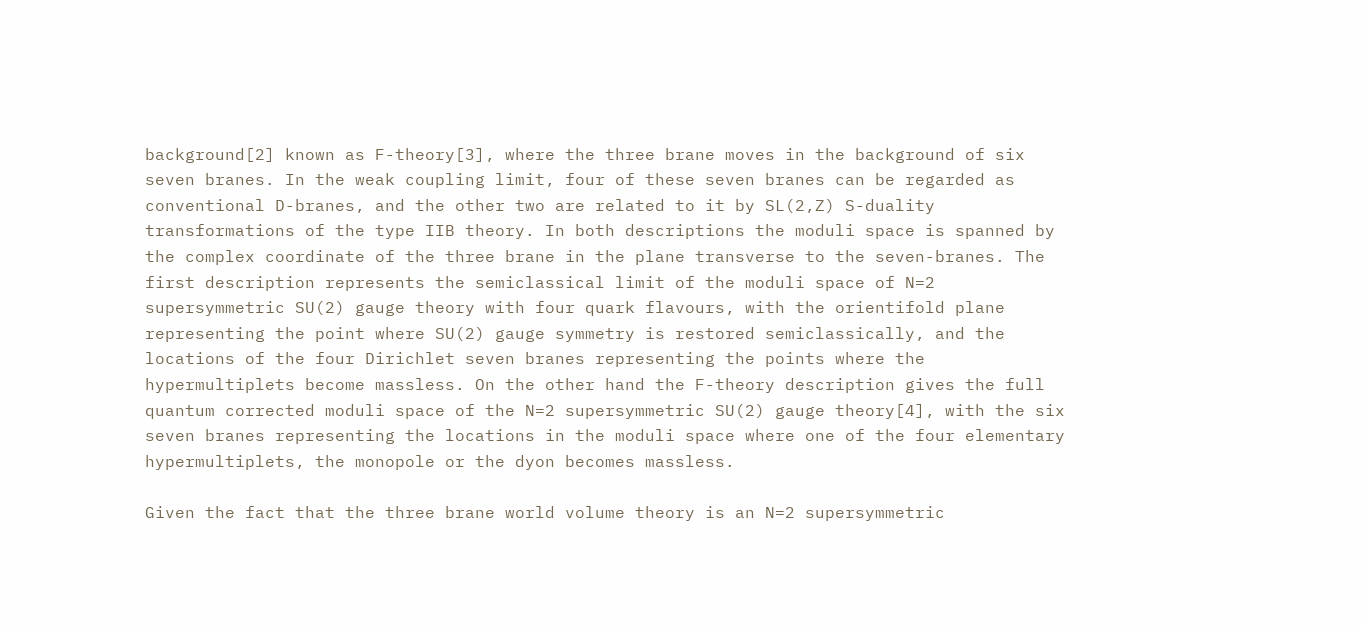background[2] known as F-theory[3], where the three brane moves in the background of six seven branes. In the weak coupling limit, four of these seven branes can be regarded as conventional D-branes, and the other two are related to it by SL(2,Z) S-duality transformations of the type IIB theory. In both descriptions the moduli space is spanned by the complex coordinate of the three brane in the plane transverse to the seven-branes. The first description represents the semiclassical limit of the moduli space of N=2 supersymmetric SU(2) gauge theory with four quark flavours, with the orientifold plane representing the point where SU(2) gauge symmetry is restored semiclassically, and the locations of the four Dirichlet seven branes representing the points where the hypermultiplets become massless. On the other hand the F-theory description gives the full quantum corrected moduli space of the N=2 supersymmetric SU(2) gauge theory[4], with the six seven branes representing the locations in the moduli space where one of the four elementary hypermultiplets, the monopole or the dyon becomes massless.

Given the fact that the three brane world volume theory is an N=2 supersymmetric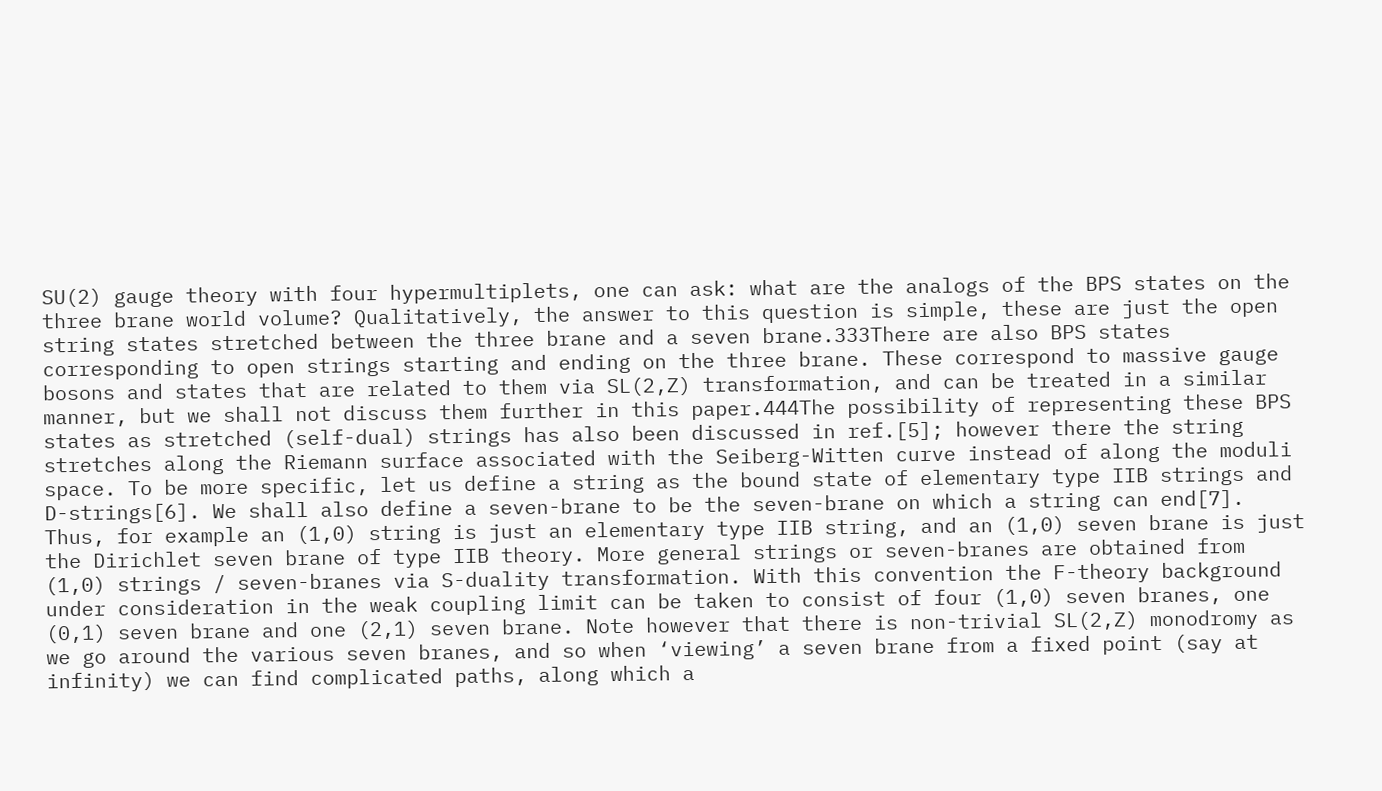SU(2) gauge theory with four hypermultiplets, one can ask: what are the analogs of the BPS states on the three brane world volume? Qualitatively, the answer to this question is simple, these are just the open string states stretched between the three brane and a seven brane.333There are also BPS states corresponding to open strings starting and ending on the three brane. These correspond to massive gauge bosons and states that are related to them via SL(2,Z) transformation, and can be treated in a similar manner, but we shall not discuss them further in this paper.444The possibility of representing these BPS states as stretched (self-dual) strings has also been discussed in ref.[5]; however there the string stretches along the Riemann surface associated with the Seiberg-Witten curve instead of along the moduli space. To be more specific, let us define a string as the bound state of elementary type IIB strings and D-strings[6]. We shall also define a seven-brane to be the seven-brane on which a string can end[7]. Thus, for example an (1,0) string is just an elementary type IIB string, and an (1,0) seven brane is just the Dirichlet seven brane of type IIB theory. More general strings or seven-branes are obtained from (1,0) strings / seven-branes via S-duality transformation. With this convention the F-theory background under consideration in the weak coupling limit can be taken to consist of four (1,0) seven branes, one (0,1) seven brane and one (2,1) seven brane. Note however that there is non-trivial SL(2,Z) monodromy as we go around the various seven branes, and so when ‘viewing’ a seven brane from a fixed point (say at infinity) we can find complicated paths, along which a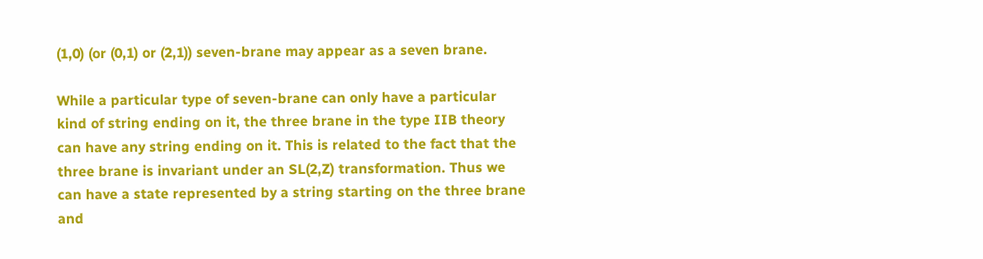(1,0) (or (0,1) or (2,1)) seven-brane may appear as a seven brane.

While a particular type of seven-brane can only have a particular kind of string ending on it, the three brane in the type IIB theory can have any string ending on it. This is related to the fact that the three brane is invariant under an SL(2,Z) transformation. Thus we can have a state represented by a string starting on the three brane and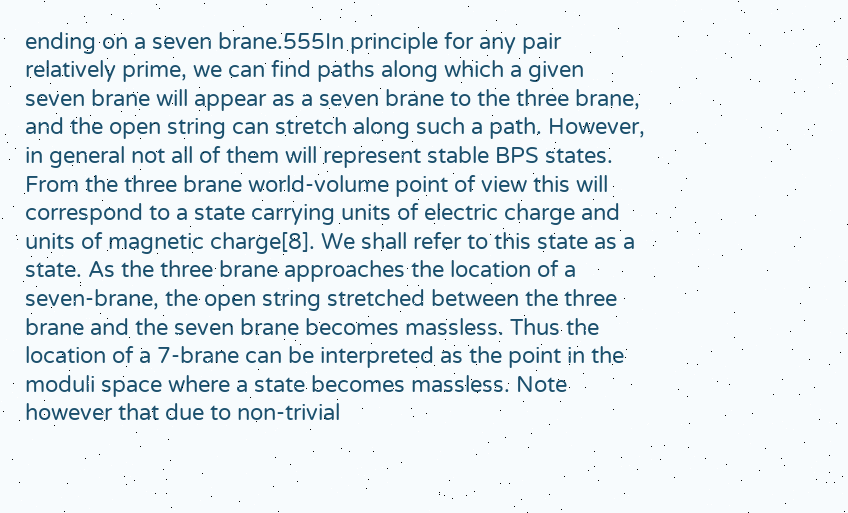ending on a seven brane.555In principle for any pair relatively prime, we can find paths along which a given seven brane will appear as a seven brane to the three brane, and the open string can stretch along such a path. However, in general not all of them will represent stable BPS states. From the three brane world-volume point of view this will correspond to a state carrying units of electric charge and units of magnetic charge[8]. We shall refer to this state as a state. As the three brane approaches the location of a seven-brane, the open string stretched between the three brane and the seven brane becomes massless. Thus the location of a 7-brane can be interpreted as the point in the moduli space where a state becomes massless. Note however that due to non-trivial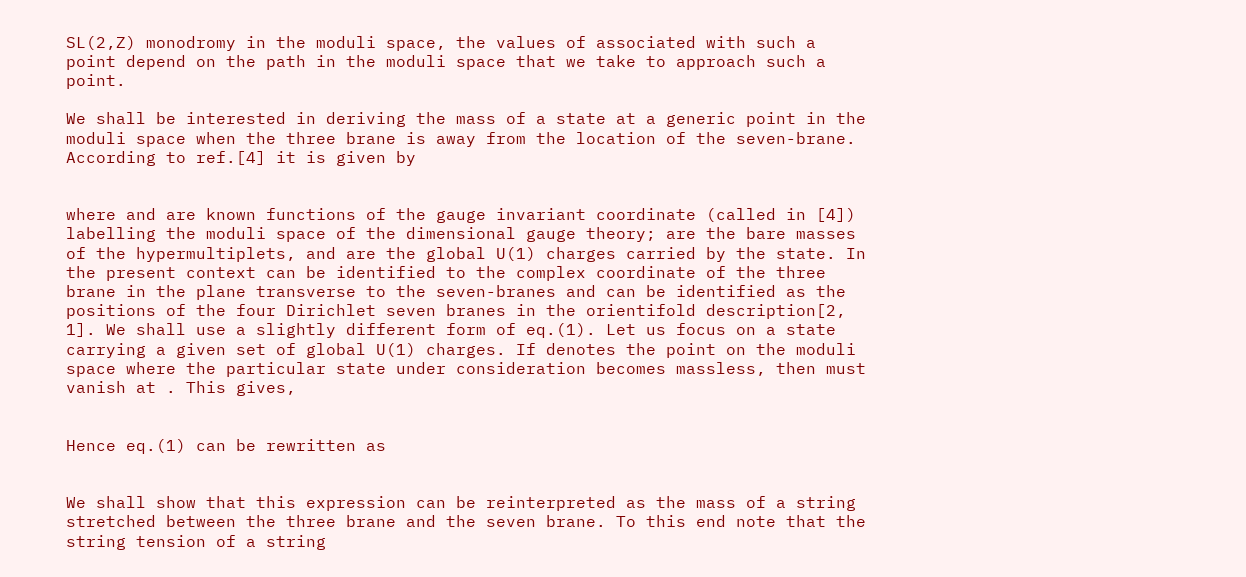SL(2,Z) monodromy in the moduli space, the values of associated with such a point depend on the path in the moduli space that we take to approach such a point.

We shall be interested in deriving the mass of a state at a generic point in the moduli space when the three brane is away from the location of the seven-brane. According to ref.[4] it is given by


where and are known functions of the gauge invariant coordinate (called in [4]) labelling the moduli space of the dimensional gauge theory; are the bare masses of the hypermultiplets, and are the global U(1) charges carried by the state. In the present context can be identified to the complex coordinate of the three brane in the plane transverse to the seven-branes and can be identified as the positions of the four Dirichlet seven branes in the orientifold description[2, 1]. We shall use a slightly different form of eq.(1). Let us focus on a state carrying a given set of global U(1) charges. If denotes the point on the moduli space where the particular state under consideration becomes massless, then must vanish at . This gives,


Hence eq.(1) can be rewritten as


We shall show that this expression can be reinterpreted as the mass of a string stretched between the three brane and the seven brane. To this end note that the string tension of a string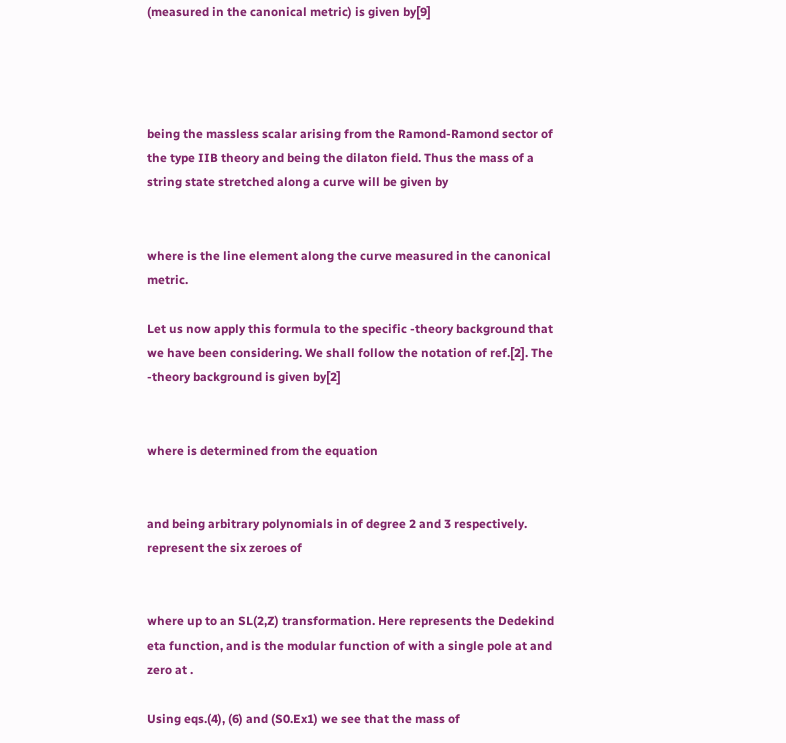(measured in the canonical metric) is given by[9]




being the massless scalar arising from the Ramond-Ramond sector of the type IIB theory and being the dilaton field. Thus the mass of a string state stretched along a curve will be given by


where is the line element along the curve measured in the canonical metric.

Let us now apply this formula to the specific -theory background that we have been considering. We shall follow the notation of ref.[2]. The -theory background is given by[2]


where is determined from the equation


and being arbitrary polynomials in of degree 2 and 3 respectively. represent the six zeroes of


where up to an SL(2,Z) transformation. Here represents the Dedekind eta function, and is the modular function of with a single pole at and zero at .

Using eqs.(4), (6) and (S0.Ex1) we see that the mass of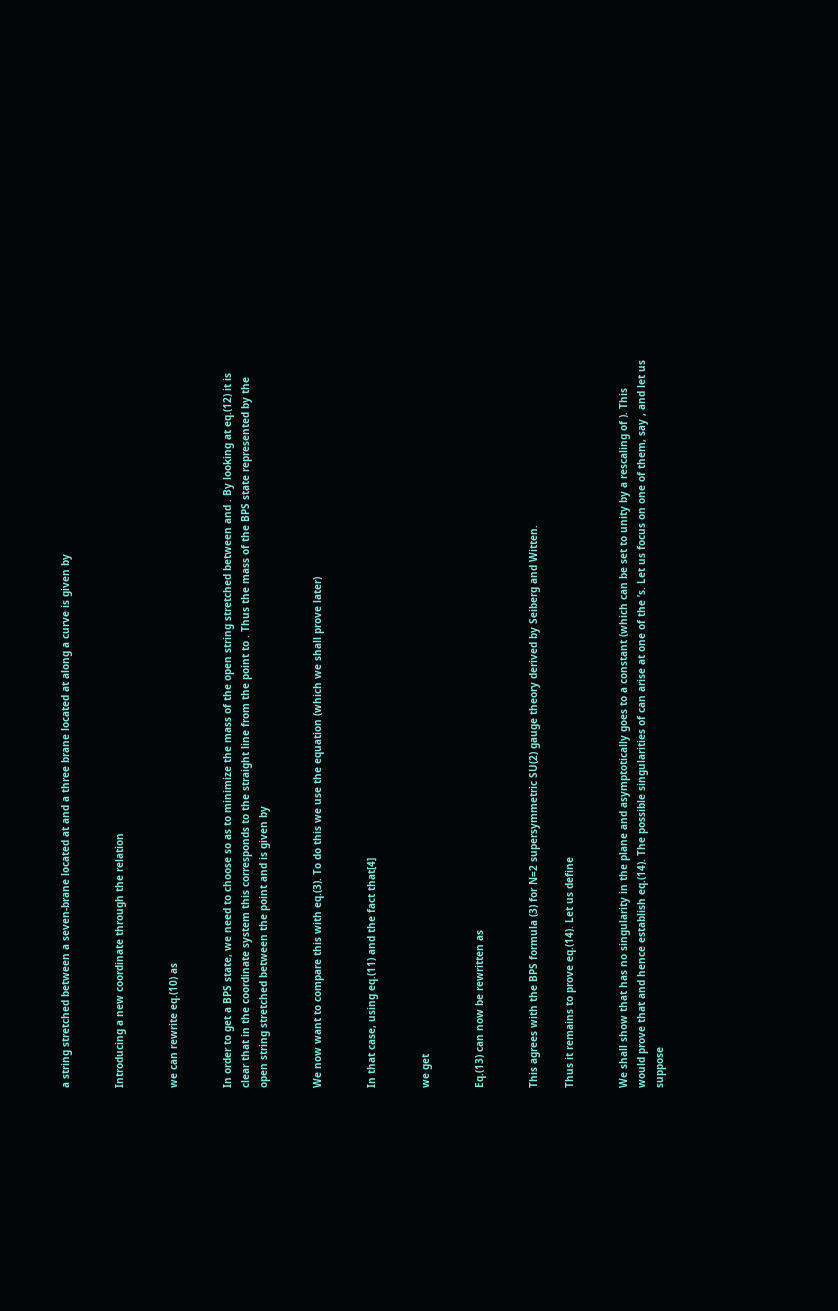a string stretched between a seven-brane located at and a three brane located at along a curve is given by


Introducing a new coordinate through the relation


we can rewrite eq.(10) as


In order to get a BPS state, we need to choose so as to minimize the mass of the open string stretched between and . By looking at eq.(12) it is clear that in the coordinate system this corresponds to the straight line from the point to . Thus the mass of the BPS state represented by the open string stretched between the point and is given by


We now want to compare this with eq.(3). To do this we use the equation (which we shall prove later)


In that case, using eq.(11) and the fact that[4]


we get


Eq.(13) can now be rewritten as


This agrees with the BPS formula (3) for N=2 supersymmetric SU(2) gauge theory derived by Seiberg and Witten.

Thus it remains to prove eq.(14). Let us define


We shall show that has no singularity in the plane and asymptotically goes to a constant (which can be set to unity by a rescaling of ). This would prove that and hence establish eq.(14). The possible singularities of can arise at one of the ’s. Let us focus on one of them, say , and let us suppose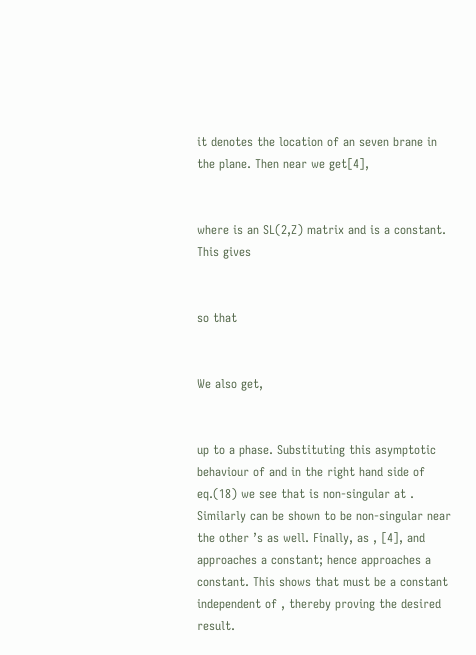it denotes the location of an seven brane in the plane. Then near we get[4],


where is an SL(2,Z) matrix and is a constant. This gives


so that


We also get,


up to a phase. Substituting this asymptotic behaviour of and in the right hand side of eq.(18) we see that is non-singular at . Similarly can be shown to be non-singular near the other ’s as well. Finally, as , [4], and approaches a constant; hence approaches a constant. This shows that must be a constant independent of , thereby proving the desired result.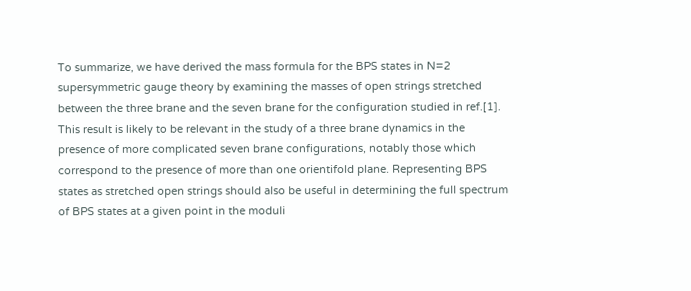To summarize, we have derived the mass formula for the BPS states in N=2 supersymmetric gauge theory by examining the masses of open strings stretched between the three brane and the seven brane for the configuration studied in ref.[1]. This result is likely to be relevant in the study of a three brane dynamics in the presence of more complicated seven brane configurations, notably those which correspond to the presence of more than one orientifold plane. Representing BPS states as stretched open strings should also be useful in determining the full spectrum of BPS states at a given point in the moduli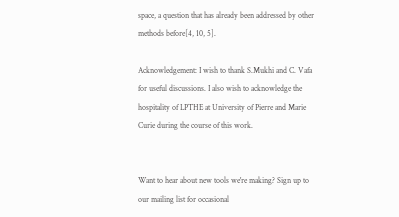space, a question that has already been addressed by other methods before[4, 10, 5].

Acknowledgement: I wish to thank S.Mukhi and C. Vafa for useful discussions. I also wish to acknowledge the hospitality of LPTHE at University of Pierre and Marie Curie during the course of this work.


Want to hear about new tools we're making? Sign up to our mailing list for occasional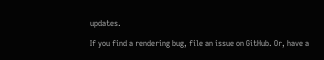updates.

If you find a rendering bug, file an issue on GitHub. Or, have a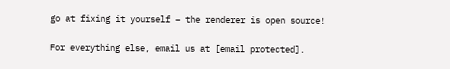go at fixing it yourself – the renderer is open source!

For everything else, email us at [email protected].